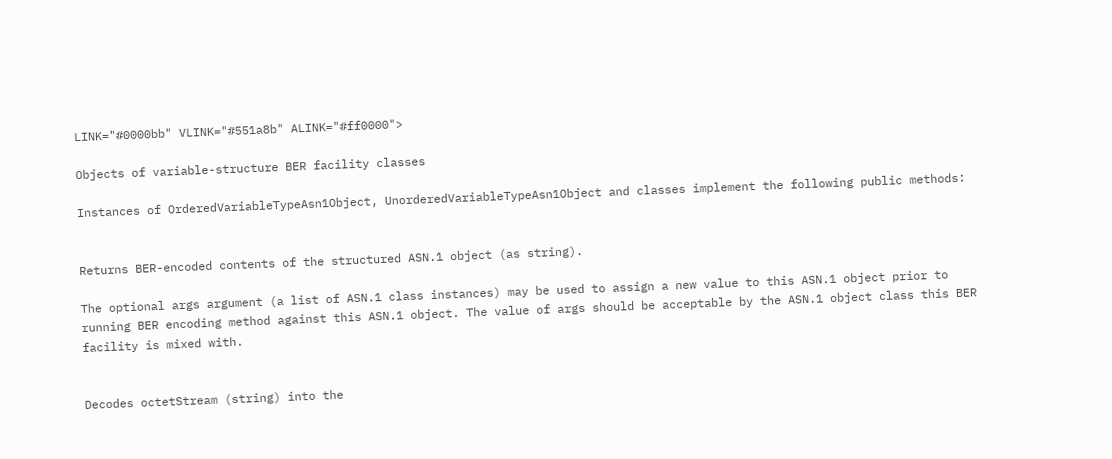LINK="#0000bb" VLINK="#551a8b" ALINK="#ff0000">

Objects of variable-structure BER facility classes

Instances of OrderedVariableTypeAsn1Object, UnorderedVariableTypeAsn1Object and classes implement the following public methods:


Returns BER-encoded contents of the structured ASN.1 object (as string).

The optional args argument (a list of ASN.1 class instances) may be used to assign a new value to this ASN.1 object prior to running BER encoding method against this ASN.1 object. The value of args should be acceptable by the ASN.1 object class this BER facility is mixed with.


Decodes octetStream (string) into the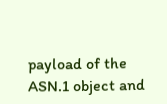payload of the ASN.1 object and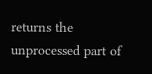returns the unprocessed part of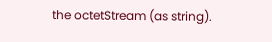the octetStream (as string).